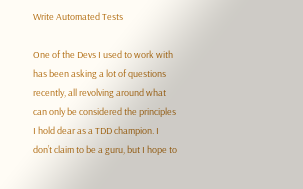Write Automated Tests

One of the Devs I used to work with has been asking a lot of questions recently, all revolving around what can only be considered the principles I hold dear as a TDD champion. I don’t claim to be a guru, but I hope to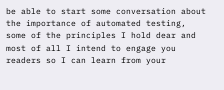be able to start some conversation about the importance of automated testing, some of the principles I hold dear and most of all I intend to engage you readers so I can learn from your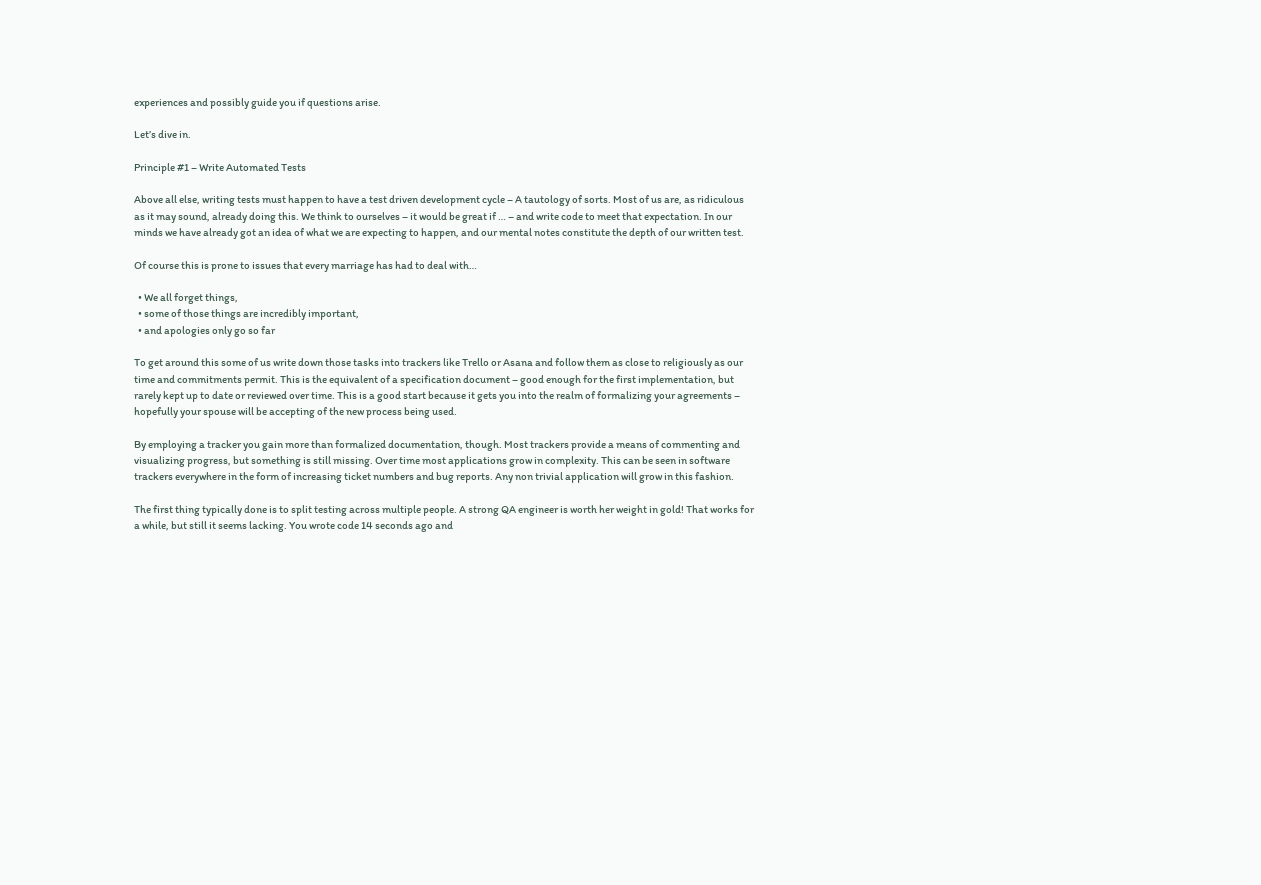experiences and possibly guide you if questions arise.

Let’s dive in.

Principle #1 – Write Automated Tests

Above all else, writing tests must happen to have a test driven development cycle – A tautology of sorts. Most of us are, as ridiculous as it may sound, already doing this. We think to ourselves – it would be great if … – and write code to meet that expectation. In our minds we have already got an idea of what we are expecting to happen, and our mental notes constitute the depth of our written test.

Of course this is prone to issues that every marriage has had to deal with…

  • We all forget things,
  • some of those things are incredibly important,
  • and apologies only go so far

To get around this some of us write down those tasks into trackers like Trello or Asana and follow them as close to religiously as our time and commitments permit. This is the equivalent of a specification document – good enough for the first implementation, but rarely kept up to date or reviewed over time. This is a good start because it gets you into the realm of formalizing your agreements – hopefully your spouse will be accepting of the new process being used.

By employing a tracker you gain more than formalized documentation, though. Most trackers provide a means of commenting and visualizing progress, but something is still missing. Over time most applications grow in complexity. This can be seen in software trackers everywhere in the form of increasing ticket numbers and bug reports. Any non trivial application will grow in this fashion.

The first thing typically done is to split testing across multiple people. A strong QA engineer is worth her weight in gold! That works for a while, but still it seems lacking. You wrote code 14 seconds ago and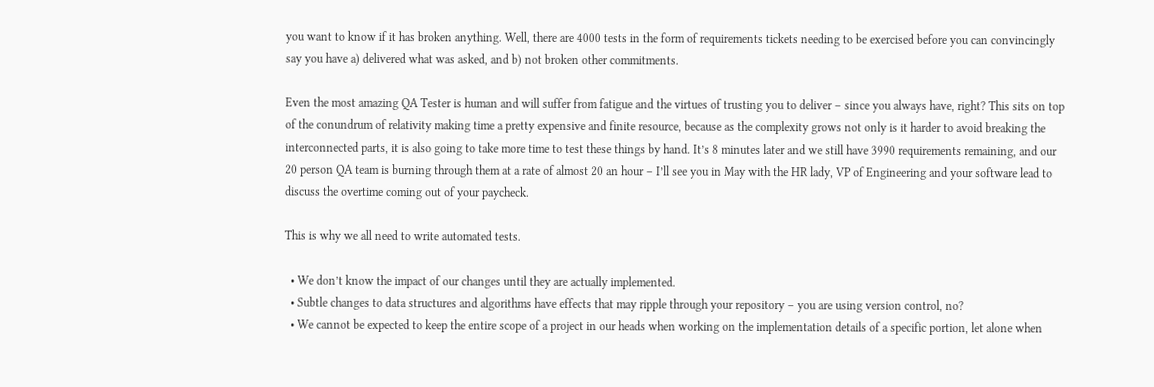you want to know if it has broken anything. Well, there are 4000 tests in the form of requirements tickets needing to be exercised before you can convincingly say you have a) delivered what was asked, and b) not broken other commitments.

Even the most amazing QA Tester is human and will suffer from fatigue and the virtues of trusting you to deliver – since you always have, right? This sits on top of the conundrum of relativity making time a pretty expensive and finite resource, because as the complexity grows not only is it harder to avoid breaking the interconnected parts, it is also going to take more time to test these things by hand. It’s 8 minutes later and we still have 3990 requirements remaining, and our 20 person QA team is burning through them at a rate of almost 20 an hour – I’ll see you in May with the HR lady, VP of Engineering and your software lead to discuss the overtime coming out of your paycheck.

This is why we all need to write automated tests.

  • We don’t know the impact of our changes until they are actually implemented.
  • Subtle changes to data structures and algorithms have effects that may ripple through your repository – you are using version control, no?
  • We cannot be expected to keep the entire scope of a project in our heads when working on the implementation details of a specific portion, let alone when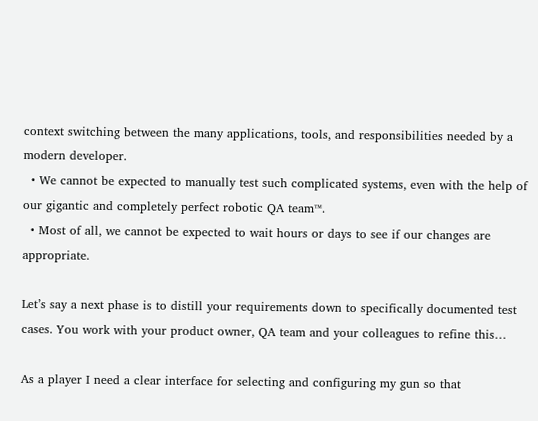context switching between the many applications, tools, and responsibilities needed by a modern developer.
  • We cannot be expected to manually test such complicated systems, even with the help of our gigantic and completely perfect robotic QA team™.
  • Most of all, we cannot be expected to wait hours or days to see if our changes are appropriate.

Let’s say a next phase is to distill your requirements down to specifically documented test cases. You work with your product owner, QA team and your colleagues to refine this…

As a player I need a clear interface for selecting and configuring my gun so that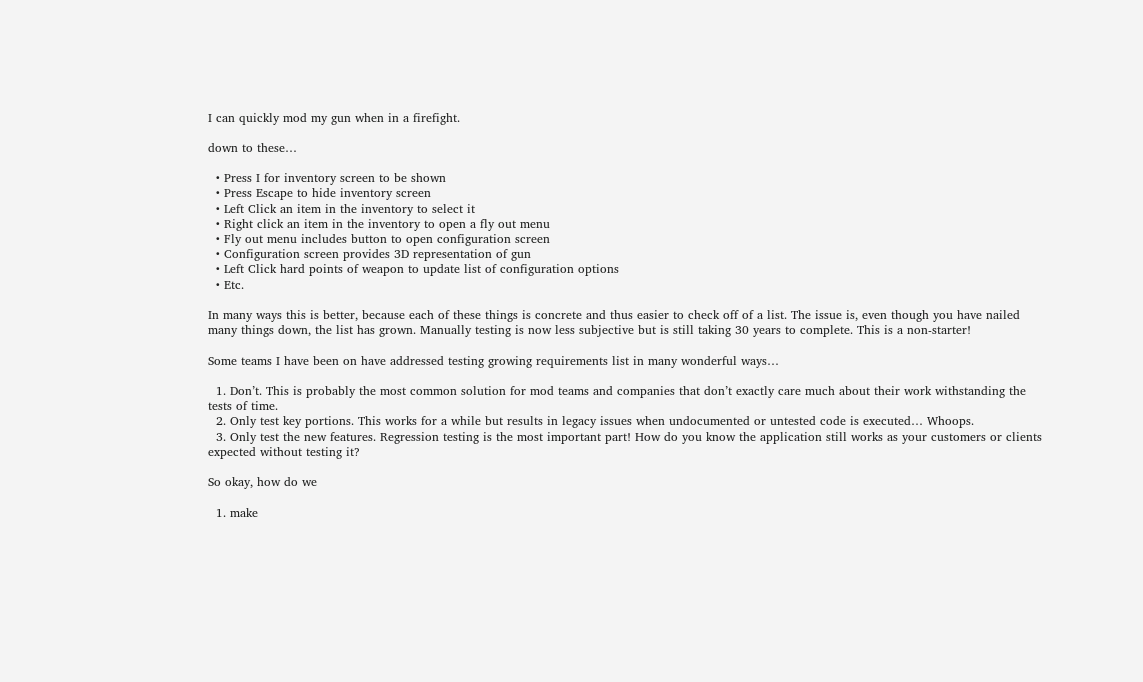I can quickly mod my gun when in a firefight.

down to these…

  • Press I for inventory screen to be shown
  • Press Escape to hide inventory screen
  • Left Click an item in the inventory to select it
  • Right click an item in the inventory to open a fly out menu
  • Fly out menu includes button to open configuration screen
  • Configuration screen provides 3D representation of gun
  • Left Click hard points of weapon to update list of configuration options
  • Etc.

In many ways this is better, because each of these things is concrete and thus easier to check off of a list. The issue is, even though you have nailed many things down, the list has grown. Manually testing is now less subjective but is still taking 30 years to complete. This is a non-starter!

Some teams I have been on have addressed testing growing requirements list in many wonderful ways…

  1. Don’t. This is probably the most common solution for mod teams and companies that don’t exactly care much about their work withstanding the tests of time.
  2. Only test key portions. This works for a while but results in legacy issues when undocumented or untested code is executed… Whoops.
  3. Only test the new features. Regression testing is the most important part! How do you know the application still works as your customers or clients expected without testing it?

So okay, how do we

  1. make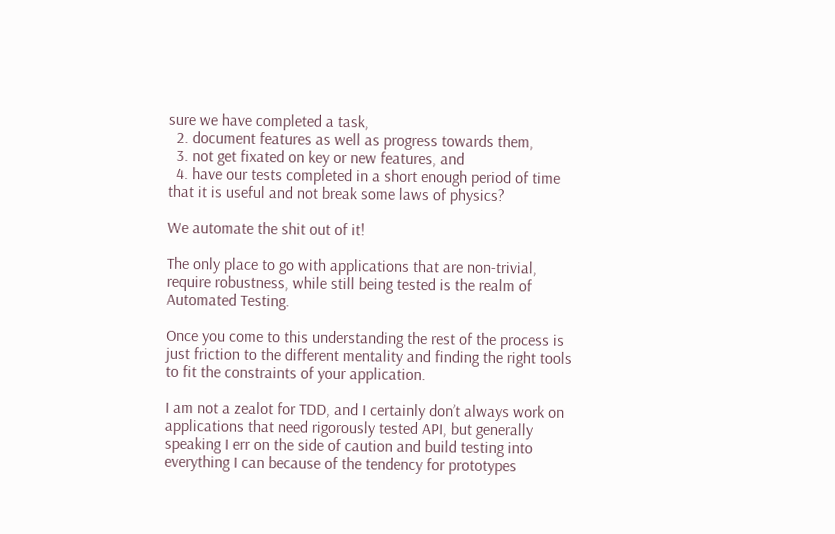sure we have completed a task,
  2. document features as well as progress towards them,
  3. not get fixated on key or new features, and
  4. have our tests completed in a short enough period of time that it is useful and not break some laws of physics?

We automate the shit out of it!

The only place to go with applications that are non-trivial, require robustness, while still being tested is the realm of Automated Testing.

Once you come to this understanding the rest of the process is just friction to the different mentality and finding the right tools to fit the constraints of your application.

I am not a zealot for TDD, and I certainly don’t always work on applications that need rigorously tested API, but generally speaking I err on the side of caution and build testing into everything I can because of the tendency for prototypes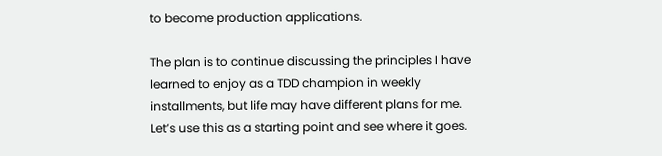to become production applications.

The plan is to continue discussing the principles I have learned to enjoy as a TDD champion in weekly installments, but life may have different plans for me. Let’s use this as a starting point and see where it goes.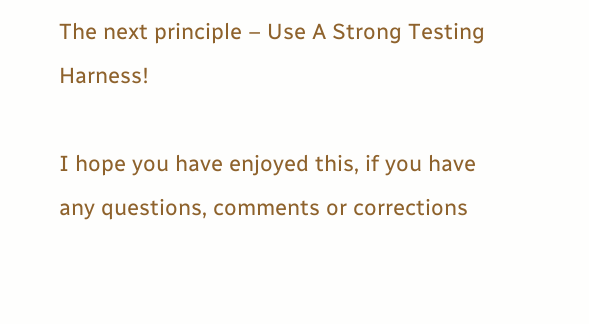The next principle – Use A Strong Testing Harness!

I hope you have enjoyed this, if you have any questions, comments or corrections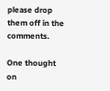please drop them off in the comments.

One thought on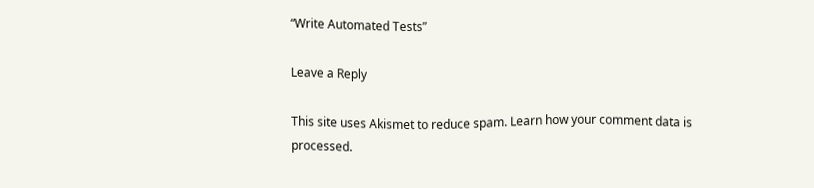“Write Automated Tests”

Leave a Reply

This site uses Akismet to reduce spam. Learn how your comment data is processed.